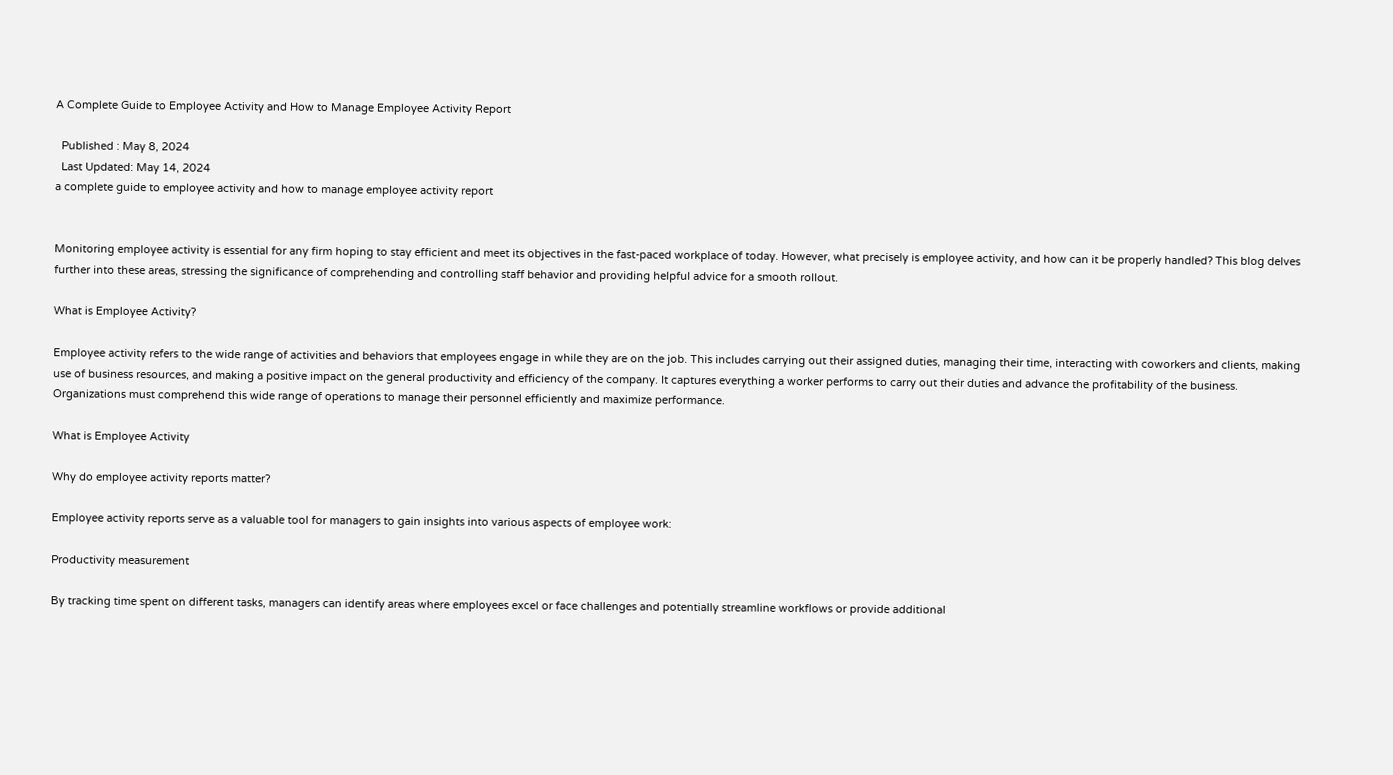A Complete Guide to Employee Activity and How to Manage Employee Activity Report

  Published : May 8, 2024
  Last Updated: May 14, 2024
a complete guide to employee activity and how to manage employee activity report


Monitoring employee activity is essential for any firm hoping to stay efficient and meet its objectives in the fast-paced workplace of today. However, what precisely is employee activity, and how can it be properly handled? This blog delves further into these areas, stressing the significance of comprehending and controlling staff behavior and providing helpful advice for a smooth rollout.

What is Employee Activity?

Employee activity refers to the wide range of activities and behaviors that employees engage in while they are on the job. This includes carrying out their assigned duties, managing their time, interacting with coworkers and clients, making use of business resources, and making a positive impact on the general productivity and efficiency of the company. It captures everything a worker performs to carry out their duties and advance the profitability of the business. Organizations must comprehend this wide range of operations to manage their personnel efficiently and maximize performance.

What is Employee Activity

Why do employee activity reports matter?

Employee activity reports serve as a valuable tool for managers to gain insights into various aspects of employee work:

Productivity measurement

By tracking time spent on different tasks, managers can identify areas where employees excel or face challenges and potentially streamline workflows or provide additional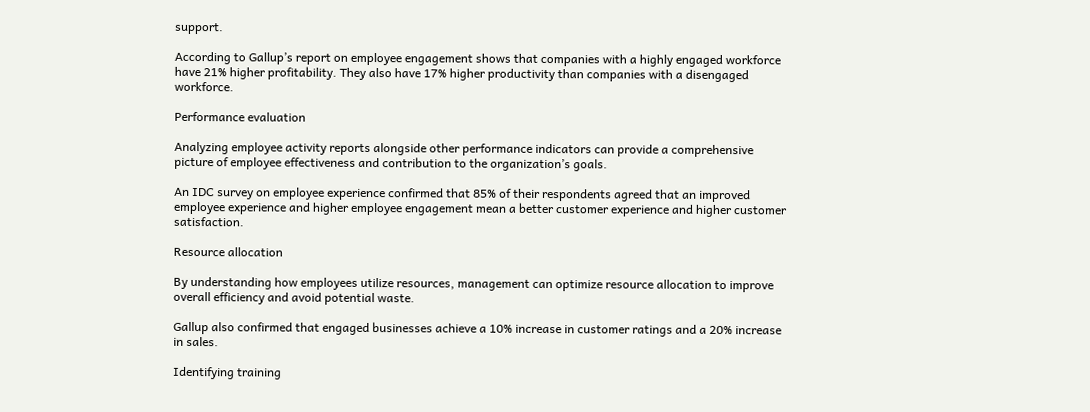support.

According to Gallup’s report on employee engagement shows that companies with a highly engaged workforce have 21% higher profitability. They also have 17% higher productivity than companies with a disengaged workforce.

Performance evaluation

Analyzing employee activity reports alongside other performance indicators can provide a comprehensive picture of employee effectiveness and contribution to the organization’s goals.

An IDC survey on employee experience confirmed that 85% of their respondents agreed that an improved employee experience and higher employee engagement mean a better customer experience and higher customer satisfaction.

Resource allocation

By understanding how employees utilize resources, management can optimize resource allocation to improve overall efficiency and avoid potential waste.

Gallup also confirmed that engaged businesses achieve a 10% increase in customer ratings and a 20% increase in sales.

Identifying training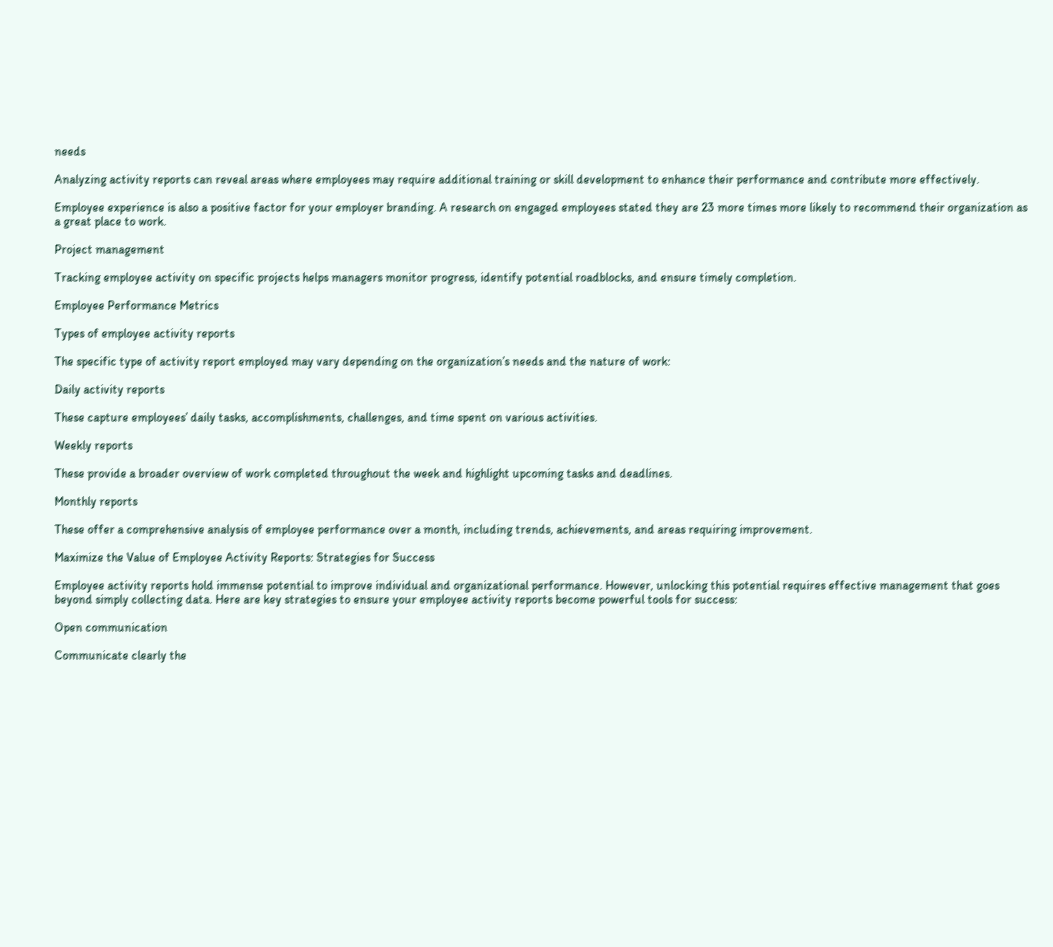needs

Analyzing activity reports can reveal areas where employees may require additional training or skill development to enhance their performance and contribute more effectively.

Employee experience is also a positive factor for your employer branding. A research on engaged employees stated they are 23 more times more likely to recommend their organization as a great place to work.

Project management

Tracking employee activity on specific projects helps managers monitor progress, identify potential roadblocks, and ensure timely completion.

Employee Performance Metrics

Types of employee activity reports

The specific type of activity report employed may vary depending on the organization’s needs and the nature of work:

Daily activity reports

These capture employees’ daily tasks, accomplishments, challenges, and time spent on various activities.

Weekly reports

These provide a broader overview of work completed throughout the week and highlight upcoming tasks and deadlines.

Monthly reports

These offer a comprehensive analysis of employee performance over a month, including trends, achievements, and areas requiring improvement.

Maximize the Value of Employee Activity Reports: Strategies for Success

Employee activity reports hold immense potential to improve individual and organizational performance. However, unlocking this potential requires effective management that goes beyond simply collecting data. Here are key strategies to ensure your employee activity reports become powerful tools for success:

Open communication

Communicate clearly the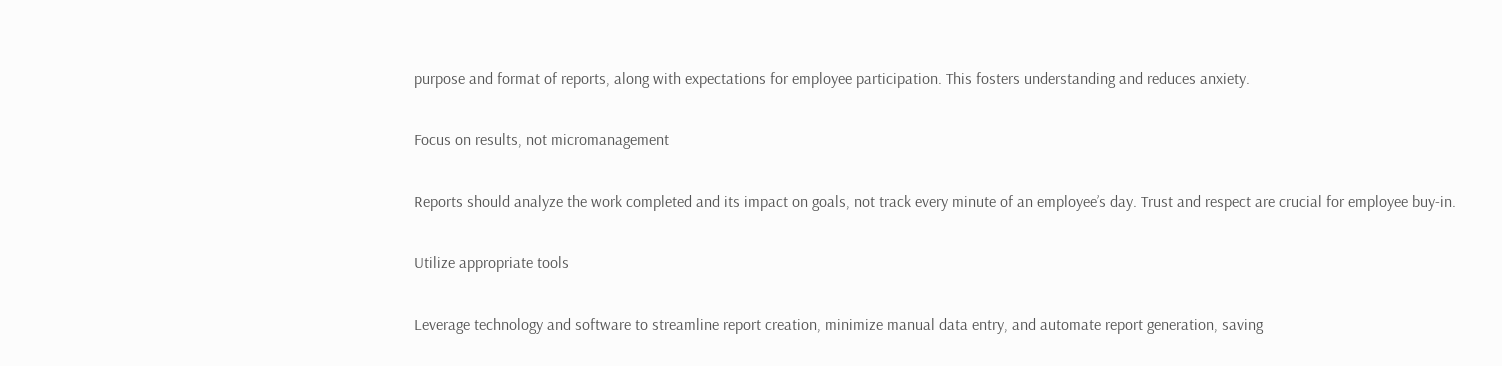purpose and format of reports, along with expectations for employee participation. This fosters understanding and reduces anxiety.

Focus on results, not micromanagement

Reports should analyze the work completed and its impact on goals, not track every minute of an employee’s day. Trust and respect are crucial for employee buy-in.

Utilize appropriate tools

Leverage technology and software to streamline report creation, minimize manual data entry, and automate report generation, saving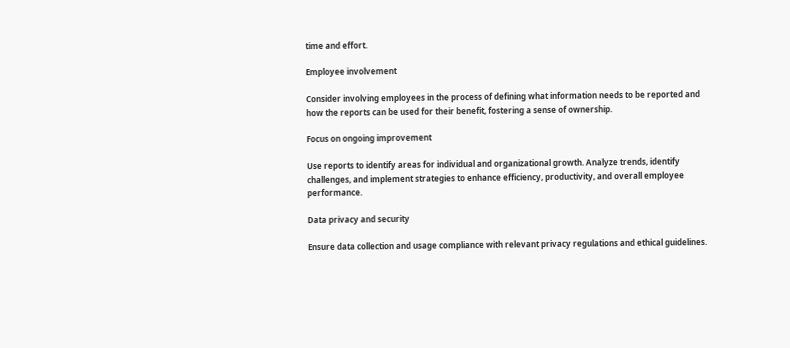time and effort.

Employee involvement

Consider involving employees in the process of defining what information needs to be reported and how the reports can be used for their benefit, fostering a sense of ownership.

Focus on ongoing improvement

Use reports to identify areas for individual and organizational growth. Analyze trends, identify challenges, and implement strategies to enhance efficiency, productivity, and overall employee performance.

Data privacy and security

Ensure data collection and usage compliance with relevant privacy regulations and ethical guidelines.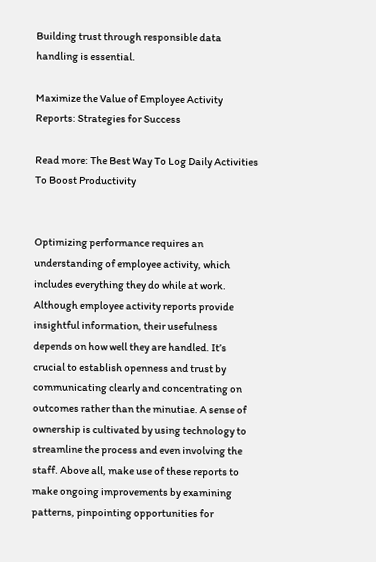Building trust through responsible data handling is essential.

Maximize the Value of Employee Activity Reports: Strategies for Success

Read more: The Best Way To Log Daily Activities To Boost Productivity


Optimizing performance requires an understanding of employee activity, which includes everything they do while at work. Although employee activity reports provide insightful information, their usefulness depends on how well they are handled. It’s crucial to establish openness and trust by communicating clearly and concentrating on outcomes rather than the minutiae. A sense of ownership is cultivated by using technology to streamline the process and even involving the staff. Above all, make use of these reports to make ongoing improvements by examining patterns, pinpointing opportunities for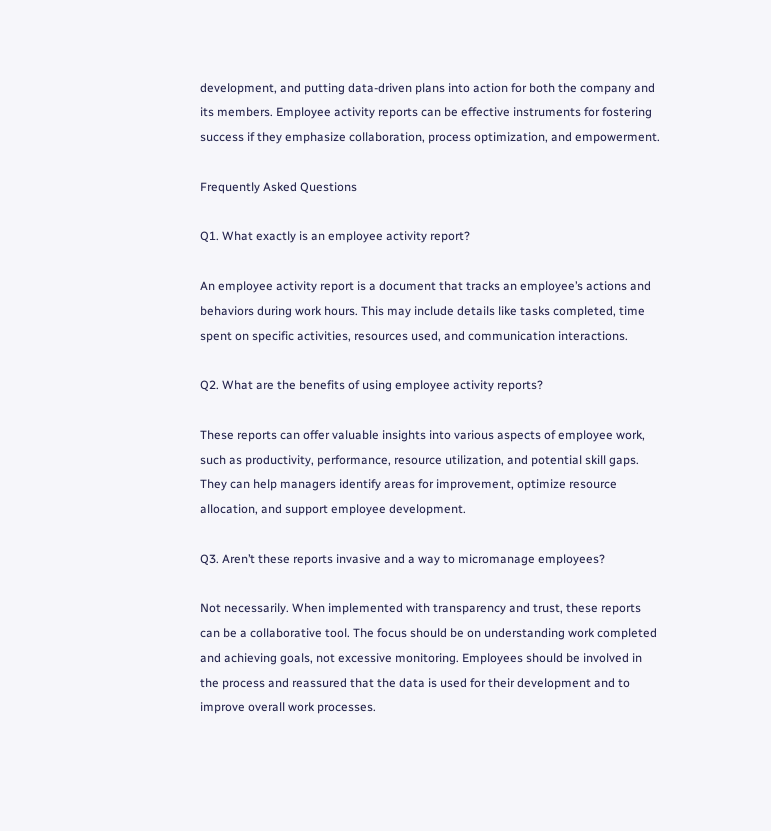development, and putting data-driven plans into action for both the company and its members. Employee activity reports can be effective instruments for fostering success if they emphasize collaboration, process optimization, and empowerment.

Frequently Asked Questions

Q1. What exactly is an employee activity report?

An employee activity report is a document that tracks an employee’s actions and behaviors during work hours. This may include details like tasks completed, time spent on specific activities, resources used, and communication interactions.

Q2. What are the benefits of using employee activity reports?

These reports can offer valuable insights into various aspects of employee work, such as productivity, performance, resource utilization, and potential skill gaps. They can help managers identify areas for improvement, optimize resource allocation, and support employee development.

Q3. Aren’t these reports invasive and a way to micromanage employees?

Not necessarily. When implemented with transparency and trust, these reports can be a collaborative tool. The focus should be on understanding work completed and achieving goals, not excessive monitoring. Employees should be involved in the process and reassured that the data is used for their development and to improve overall work processes.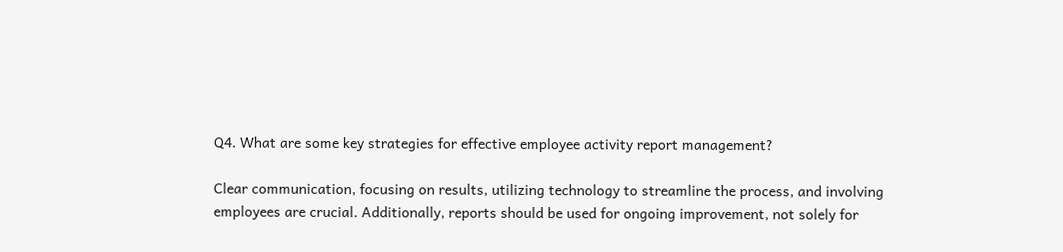Q4. What are some key strategies for effective employee activity report management?

Clear communication, focusing on results, utilizing technology to streamline the process, and involving employees are crucial. Additionally, reports should be used for ongoing improvement, not solely for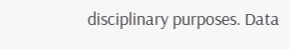disciplinary purposes. Data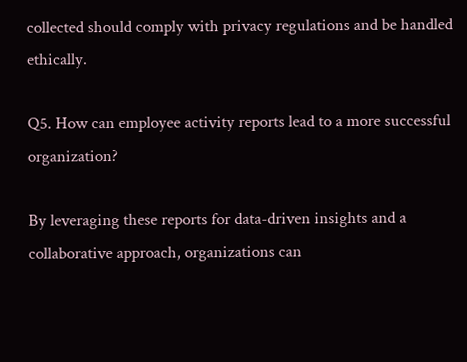collected should comply with privacy regulations and be handled ethically.

Q5. How can employee activity reports lead to a more successful organization?

By leveraging these reports for data-driven insights and a collaborative approach, organizations can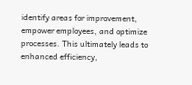identify areas for improvement, empower employees, and optimize processes. This ultimately leads to enhanced efficiency,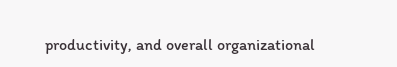productivity, and overall organizational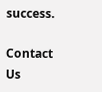success.

Contact Us